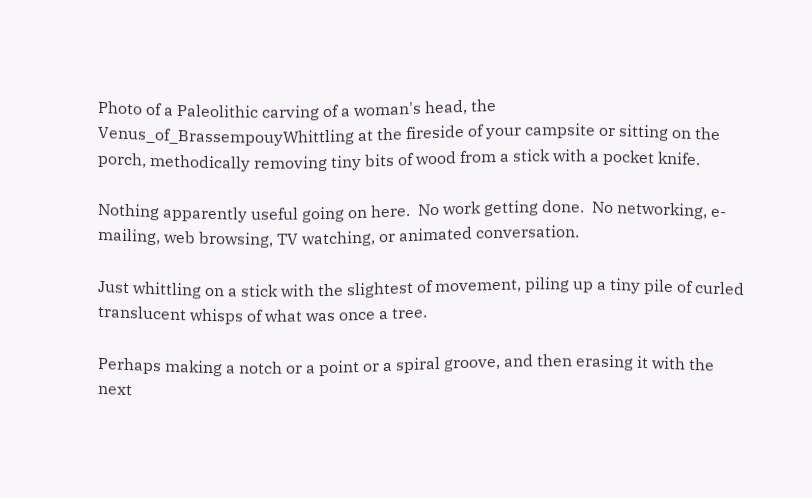Photo of a Paleolithic carving of a woman's head, the Venus_of_BrassempouyWhittling at the fireside of your campsite or sitting on the porch, methodically removing tiny bits of wood from a stick with a pocket knife.

Nothing apparently useful going on here.  No work getting done.  No networking, e-mailing, web browsing, TV watching, or animated conversation.

Just whittling on a stick with the slightest of movement, piling up a tiny pile of curled translucent whisps of what was once a tree.

Perhaps making a notch or a point or a spiral groove, and then erasing it with the next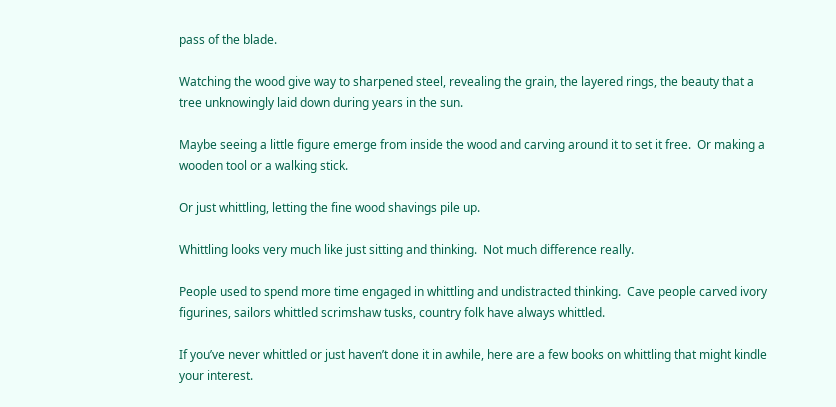pass of the blade.

Watching the wood give way to sharpened steel, revealing the grain, the layered rings, the beauty that a tree unknowingly laid down during years in the sun.

Maybe seeing a little figure emerge from inside the wood and carving around it to set it free.  Or making a wooden tool or a walking stick.

Or just whittling, letting the fine wood shavings pile up.

Whittling looks very much like just sitting and thinking.  Not much difference really.

People used to spend more time engaged in whittling and undistracted thinking.  Cave people carved ivory figurines, sailors whittled scrimshaw tusks, country folk have always whittled.

If you’ve never whittled or just haven’t done it in awhile, here are a few books on whittling that might kindle your interest.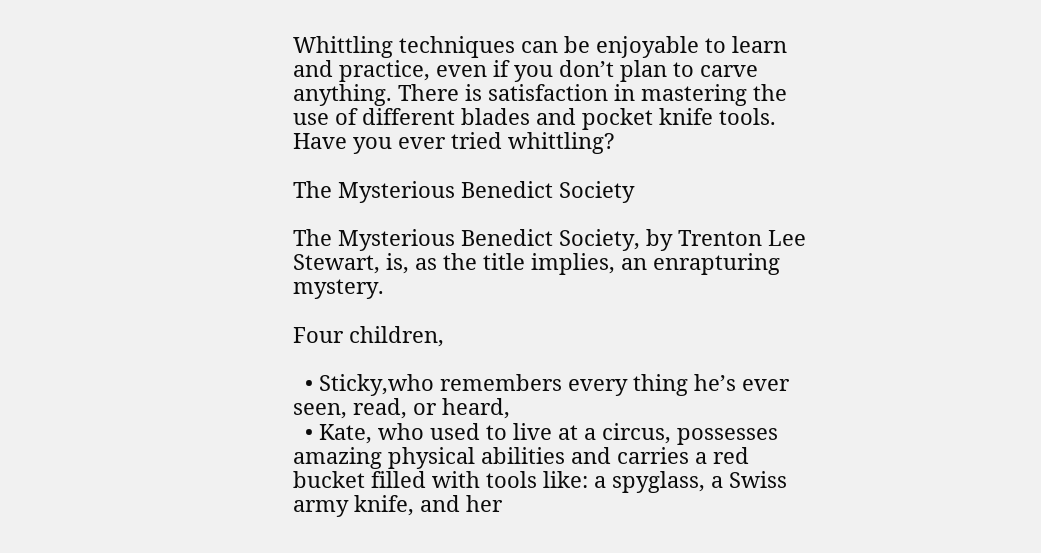Whittling techniques can be enjoyable to learn and practice, even if you don’t plan to carve anything. There is satisfaction in mastering the use of different blades and pocket knife tools.  Have you ever tried whittling?

The Mysterious Benedict Society

The Mysterious Benedict Society, by Trenton Lee Stewart, is, as the title implies, an enrapturing mystery.

Four children,

  • Sticky,who remembers every thing he’s ever seen, read, or heard,
  • Kate, who used to live at a circus, possesses amazing physical abilities and carries a red bucket filled with tools like: a spyglass, a Swiss army knife, and her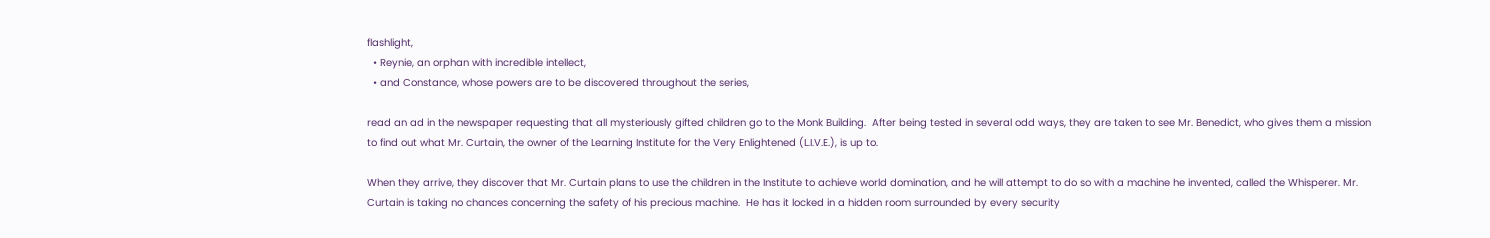flashlight,
  • Reynie, an orphan with incredible intellect,
  • and Constance, whose powers are to be discovered throughout the series,

read an ad in the newspaper requesting that all mysteriously gifted children go to the Monk Building.  After being tested in several odd ways, they are taken to see Mr. Benedict, who gives them a mission to find out what Mr. Curtain, the owner of the Learning Institute for the Very Enlightened (L.I.V.E.), is up to.

When they arrive, they discover that Mr. Curtain plans to use the children in the Institute to achieve world domination, and he will attempt to do so with a machine he invented, called the Whisperer. Mr. Curtain is taking no chances concerning the safety of his precious machine.  He has it locked in a hidden room surrounded by every security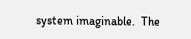system imaginable.  The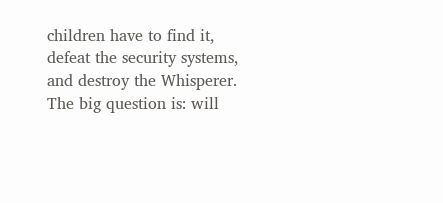children have to find it, defeat the security systems, and destroy the Whisperer.  The big question is: will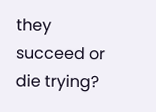they succeed or die trying?